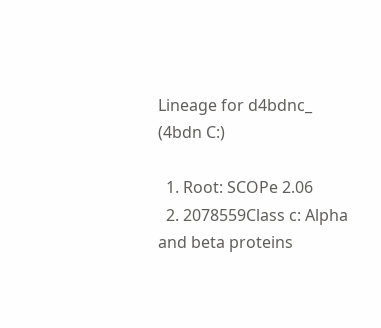Lineage for d4bdnc_ (4bdn C:)

  1. Root: SCOPe 2.06
  2. 2078559Class c: Alpha and beta proteins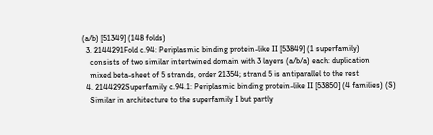(a/b) [51349] (148 folds)
  3. 2144291Fold c.94: Periplasmic binding protein-like II [53849] (1 superfamily)
    consists of two similar intertwined domain with 3 layers (a/b/a) each: duplication
    mixed beta-sheet of 5 strands, order 21354; strand 5 is antiparallel to the rest
  4. 2144292Superfamily c.94.1: Periplasmic binding protein-like II [53850] (4 families) (S)
    Similar in architecture to the superfamily I but partly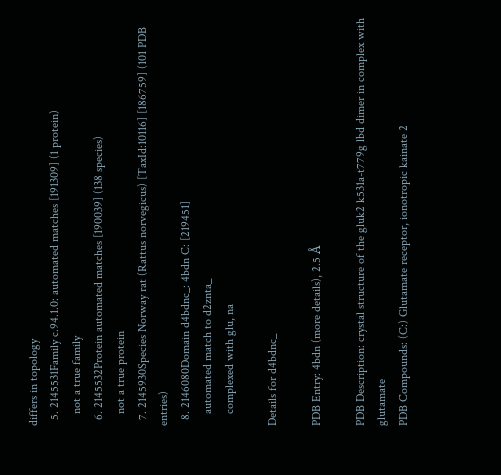differs in topology
  5. 2145531Family c.94.1.0: automated matches [191309] (1 protein)
    not a true family
  6. 2145532Protein automated matches [190039] (138 species)
    not a true protein
  7. 2145930Species Norway rat (Rattus norvegicus) [TaxId:10116] [186759] (101 PDB entries)
  8. 2146080Domain d4bdnc_: 4bdn C: [219451]
    automated match to d2znta_
    complexed with glu, na

Details for d4bdnc_

PDB Entry: 4bdn (more details), 2.5 Å

PDB Description: crystal structure of the gluk2 k531a-t779g lbd dimer in complex with glutamate
PDB Compounds: (C:) Glutamate receptor, ionotropic kainate 2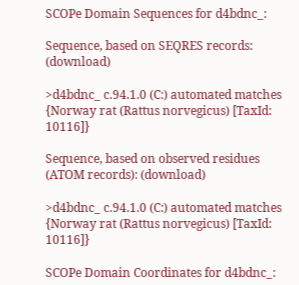SCOPe Domain Sequences for d4bdnc_:

Sequence, based on SEQRES records: (download)

>d4bdnc_ c.94.1.0 (C:) automated matches {Norway rat (Rattus norvegicus) [TaxId: 10116]}

Sequence, based on observed residues (ATOM records): (download)

>d4bdnc_ c.94.1.0 (C:) automated matches {Norway rat (Rattus norvegicus) [TaxId: 10116]}

SCOPe Domain Coordinates for d4bdnc_: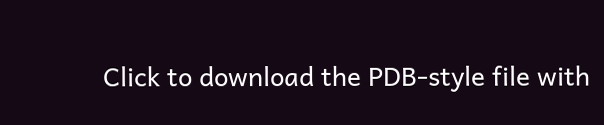Click to download the PDB-style file with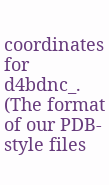coordinates for d4bdnc_.
(The format of our PDB-style files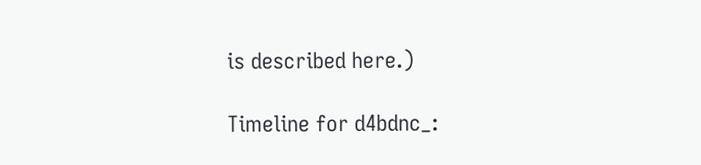is described here.)

Timeline for d4bdnc_: